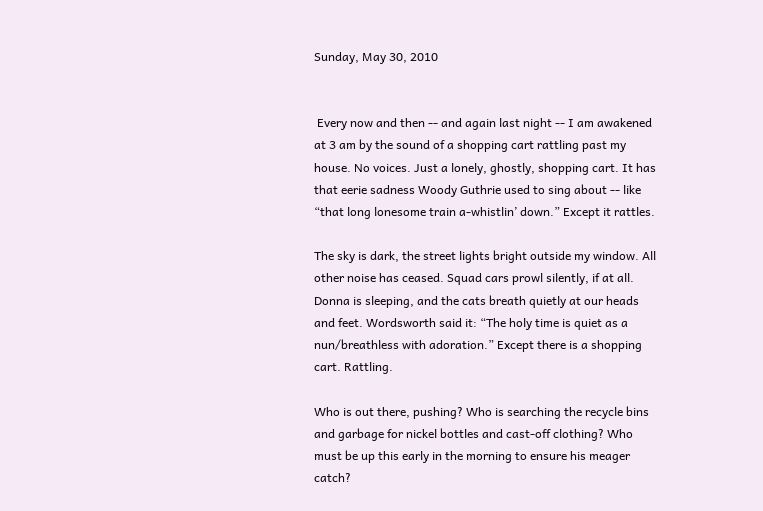Sunday, May 30, 2010


 Every now and then -- and again last night -- I am awakened at 3 am by the sound of a shopping cart rattling past my house. No voices. Just a lonely, ghostly, shopping cart. It has that eerie sadness Woody Guthrie used to sing about -- like “that long lonesome train a-whistlin’ down.” Except it rattles.

The sky is dark, the street lights bright outside my window. All other noise has ceased. Squad cars prowl silently, if at all. Donna is sleeping, and the cats breath quietly at our heads and feet. Wordsworth said it: “The holy time is quiet as a nun/breathless with adoration.” Except there is a shopping cart. Rattling.

Who is out there, pushing? Who is searching the recycle bins and garbage for nickel bottles and cast-off clothing? Who must be up this early in the morning to ensure his meager catch?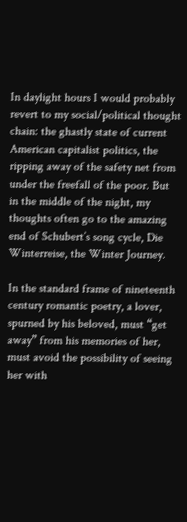In daylight hours I would probably revert to my social/political thought chain: the ghastly state of current American capitalist politics, the ripping away of the safety net from under the freefall of the poor. But in the middle of the night, my thoughts often go to the amazing end of Schubert’s song cycle, Die Winterreise, the Winter Journey.

In the standard frame of nineteenth century romantic poetry, a lover, spurned by his beloved, must “get away” from his memories of her, must avoid the possibility of seeing her with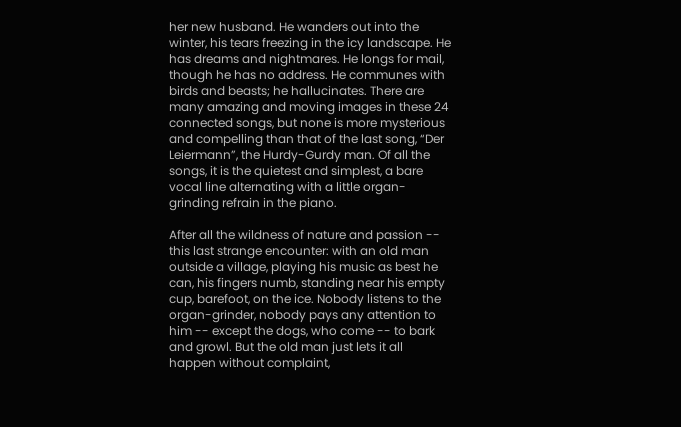her new husband. He wanders out into the winter, his tears freezing in the icy landscape. He has dreams and nightmares. He longs for mail, though he has no address. He communes with birds and beasts; he hallucinates. There are many amazing and moving images in these 24 connected songs, but none is more mysterious and compelling than that of the last song, “Der Leiermann”, the Hurdy-Gurdy man. Of all the songs, it is the quietest and simplest, a bare vocal line alternating with a little organ-grinding refrain in the piano.

After all the wildness of nature and passion -- this last strange encounter: with an old man outside a village, playing his music as best he can, his fingers numb, standing near his empty cup, barefoot, on the ice. Nobody listens to the organ-grinder, nobody pays any attention to him -- except the dogs, who come -- to bark and growl. But the old man just lets it all happen without complaint,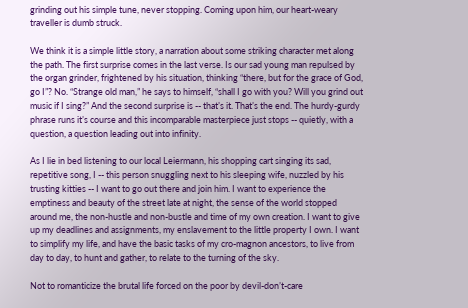grinding out his simple tune, never stopping. Coming upon him, our heart-weary traveller is dumb struck.

We think it is a simple little story, a narration about some striking character met along the path. The first surprise comes in the last verse. Is our sad young man repulsed by the organ grinder, frightened by his situation, thinking “there, but for the grace of God, go I”? No. “Strange old man,” he says to himself, “shall I go with you? Will you grind out music if I sing?” And the second surprise is -- that’s it. That’s the end. The hurdy-gurdy phrase runs it’s course and this incomparable masterpiece just stops -- quietly, with a question, a question leading out into infinity.

As I lie in bed listening to our local Leiermann, his shopping cart singing its sad, repetitive song, I -- this person snuggling next to his sleeping wife, nuzzled by his trusting kitties -- I want to go out there and join him. I want to experience the emptiness and beauty of the street late at night, the sense of the world stopped around me, the non-hustle and non-bustle and time of my own creation. I want to give up my deadlines and assignments, my enslavement to the little property I own. I want to simplify my life, and have the basic tasks of my cro-magnon ancestors, to live from day to day, to hunt and gather, to relate to the turning of the sky.

Not to romanticize the brutal life forced on the poor by devil-don’t-care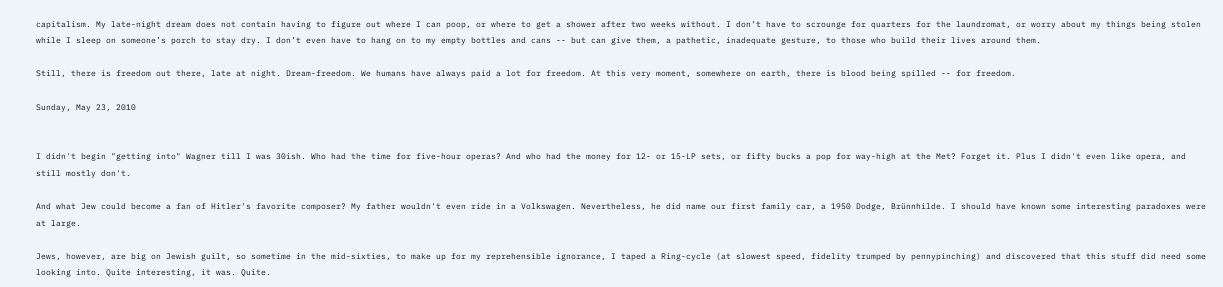capitalism. My late-night dream does not contain having to figure out where I can poop, or where to get a shower after two weeks without. I don’t have to scrounge for quarters for the laundromat, or worry about my things being stolen while I sleep on someone’s porch to stay dry. I don’t even have to hang on to my empty bottles and cans -- but can give them, a pathetic, inadequate gesture, to those who build their lives around them.

Still, there is freedom out there, late at night. Dream-freedom. We humans have always paid a lot for freedom. At this very moment, somewhere on earth, there is blood being spilled -- for freedom.

Sunday, May 23, 2010


I didn't begin "getting into" Wagner till I was 30ish. Who had the time for five-hour operas? And who had the money for 12- or 15-LP sets, or fifty bucks a pop for way-high at the Met? Forget it. Plus I didn't even like opera, and still mostly don't.

And what Jew could become a fan of Hitler's favorite composer? My father wouldn't even ride in a Volkswagen. Nevertheless, he did name our first family car, a 1950 Dodge, Brünnhilde. I should have known some interesting paradoxes were at large.

Jews, however, are big on Jewish guilt, so sometime in the mid-sixties, to make up for my reprehensible ignorance, I taped a Ring-cycle (at slowest speed, fidelity trumped by pennypinching) and discovered that this stuff did need some looking into. Quite interesting, it was. Quite.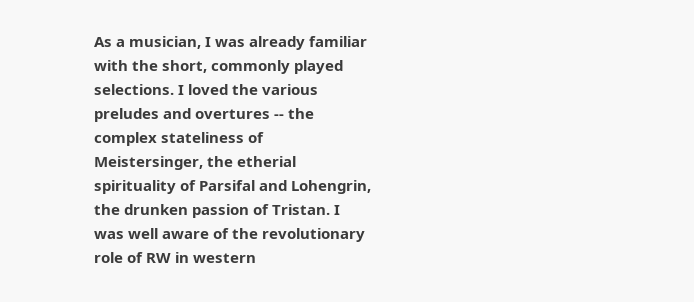As a musician, I was already familiar with the short, commonly played selections. I loved the various preludes and overtures -- the complex stateliness of Meistersinger, the etherial spirituality of Parsifal and Lohengrin, the drunken passion of Tristan. I was well aware of the revolutionary role of RW in western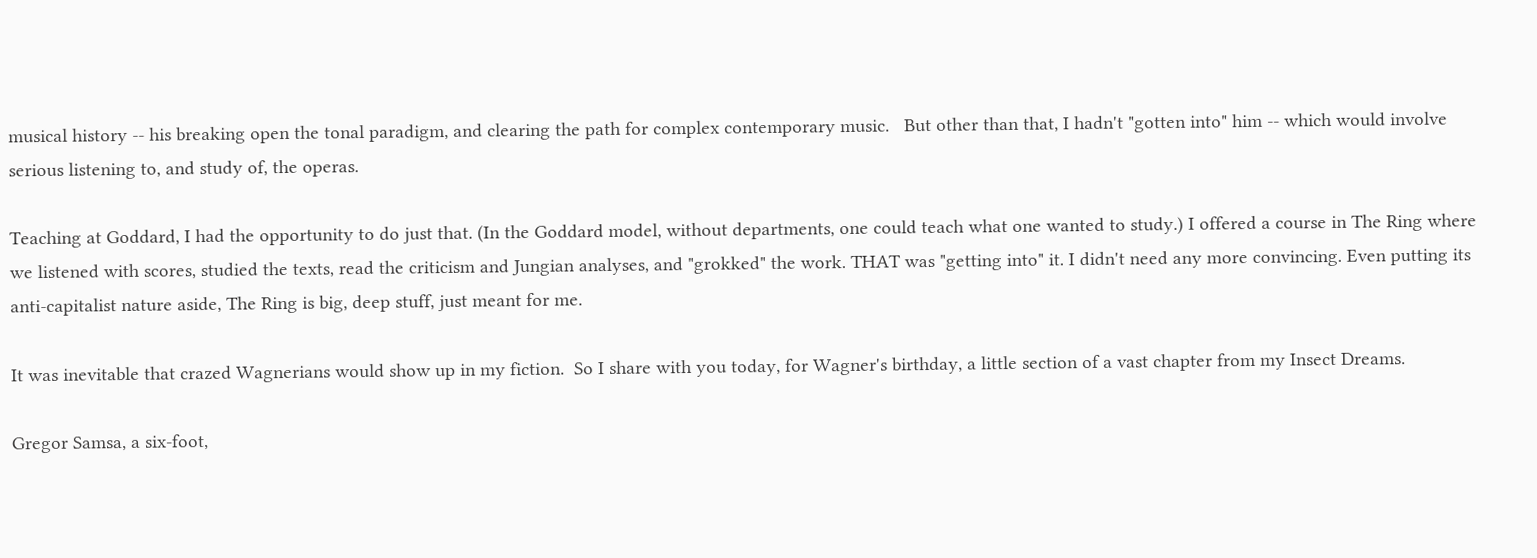musical history -- his breaking open the tonal paradigm, and clearing the path for complex contemporary music.   But other than that, I hadn't "gotten into" him -- which would involve serious listening to, and study of, the operas.

Teaching at Goddard, I had the opportunity to do just that. (In the Goddard model, without departments, one could teach what one wanted to study.) I offered a course in The Ring where we listened with scores, studied the texts, read the criticism and Jungian analyses, and "grokked" the work. THAT was "getting into" it. I didn't need any more convincing. Even putting its anti-capitalist nature aside, The Ring is big, deep stuff, just meant for me.

It was inevitable that crazed Wagnerians would show up in my fiction.  So I share with you today, for Wagner's birthday, a little section of a vast chapter from my Insect Dreams.

Gregor Samsa, a six-foot,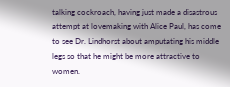talking cockroach, having just made a disastrous attempt at lovemaking with Alice Paul, has come to see Dr. Lindhorst about amputating his middle legs so that he might be more attractive to women.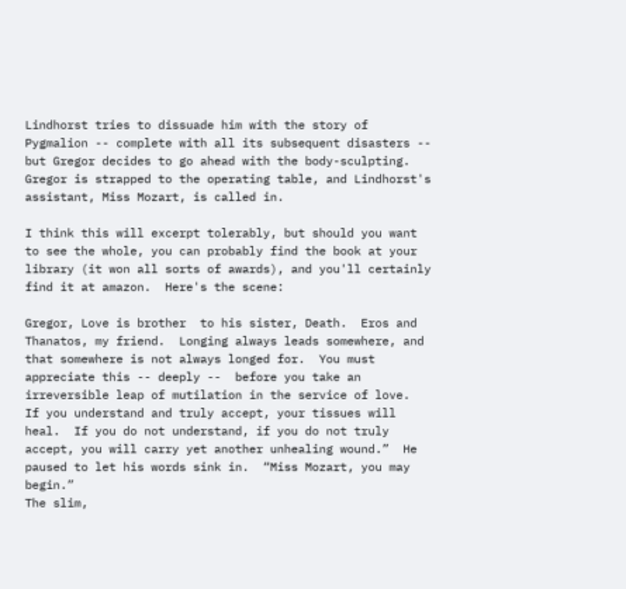Lindhorst tries to dissuade him with the story of Pygmalion -- complete with all its subsequent disasters -- but Gregor decides to go ahead with the body-sculpting. Gregor is strapped to the operating table, and Lindhorst's assistant, Miss Mozart, is called in.

I think this will excerpt tolerably, but should you want to see the whole, you can probably find the book at your library (it won all sorts of awards), and you'll certainly find it at amazon.  Here's the scene:

Gregor, Love is brother  to his sister, Death.  Eros and Thanatos, my friend.  Longing always leads somewhere, and that somewhere is not always longed for.  You must appreciate this -- deeply --  before you take an irreversible leap of mutilation in the service of love.  If you understand and truly accept, your tissues will heal.  If you do not understand, if you do not truly accept, you will carry yet another unhealing wound.”  He paused to let his words sink in.  “Miss Mozart, you may begin.”
The slim,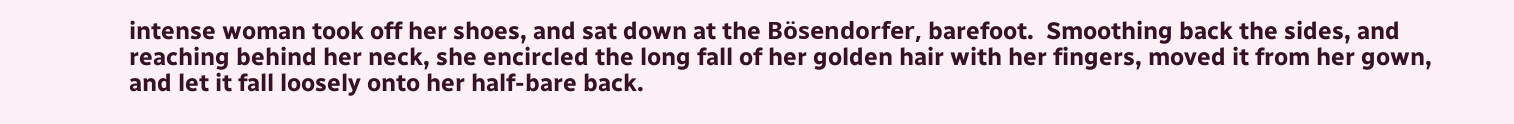intense woman took off her shoes, and sat down at the Bösendorfer, barefoot.  Smoothing back the sides, and reaching behind her neck, she encircled the long fall of her golden hair with her fingers, moved it from her gown, and let it fall loosely onto her half-bare back.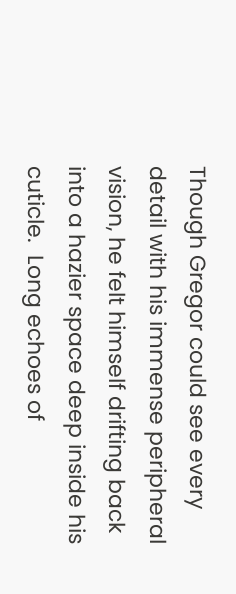Though Gregor could see every detail with his immense peripheral vision, he felt himself drifting back into a hazier space deep inside his cuticle.  Long echoes of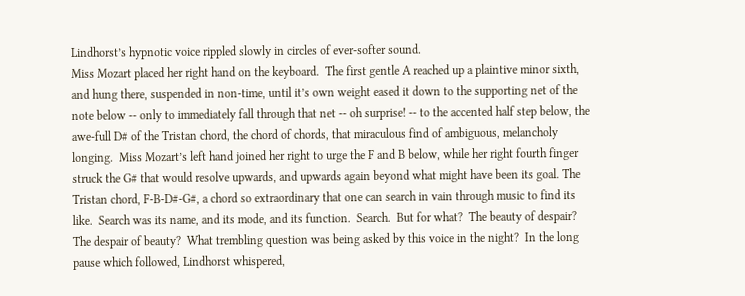Lindhorst’s hypnotic voice rippled slowly in circles of ever-softer sound.
Miss Mozart placed her right hand on the keyboard.  The first gentle A reached up a plaintive minor sixth, and hung there, suspended in non-time, until it’s own weight eased it down to the supporting net of the note below -- only to immediately fall through that net -- oh surprise! -- to the accented half step below, the awe-full D# of the Tristan chord, the chord of chords, that miraculous find of ambiguous, melancholy longing.  Miss Mozart’s left hand joined her right to urge the F and B below, while her right fourth finger struck the G# that would resolve upwards, and upwards again beyond what might have been its goal. The Tristan chord, F-B-D#-G#, a chord so extraordinary that one can search in vain through music to find its like.  Search was its name, and its mode, and its function.  Search.  But for what?  The beauty of despair?  The despair of beauty?  What trembling question was being asked by this voice in the night?  In the long pause which followed, Lindhorst whispered,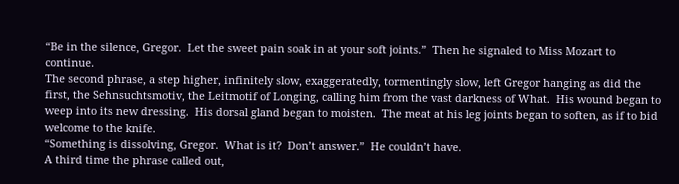“Be in the silence, Gregor.  Let the sweet pain soak in at your soft joints.”  Then he signaled to Miss Mozart to continue.
The second phrase, a step higher, infinitely slow, exaggeratedly, tormentingly slow, left Gregor hanging as did the first, the Sehnsuchtsmotiv, the Leitmotif of Longing, calling him from the vast darkness of What.  His wound began to weep into its new dressing.  His dorsal gland began to moisten.  The meat at his leg joints began to soften, as if to bid welcome to the knife.
“Something is dissolving, Gregor.  What is it?  Don’t answer.”  He couldn’t have.
A third time the phrase called out,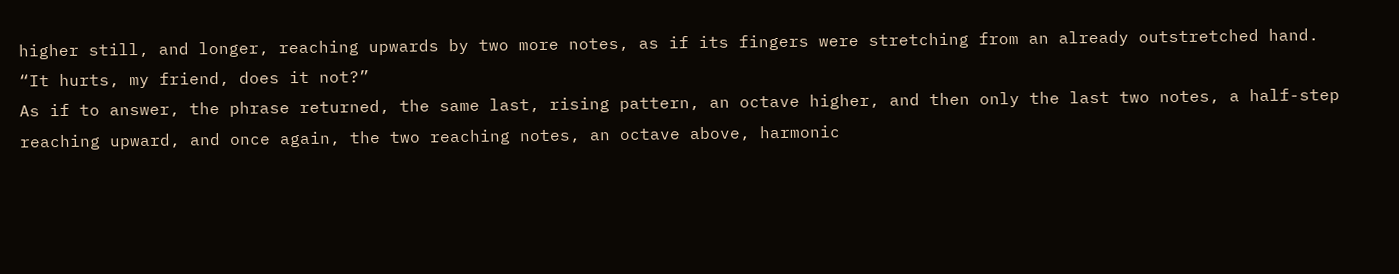higher still, and longer, reaching upwards by two more notes, as if its fingers were stretching from an already outstretched hand.
“It hurts, my friend, does it not?”
As if to answer, the phrase returned, the same last, rising pattern, an octave higher, and then only the last two notes, a half-step reaching upward, and once again, the two reaching notes, an octave above, harmonic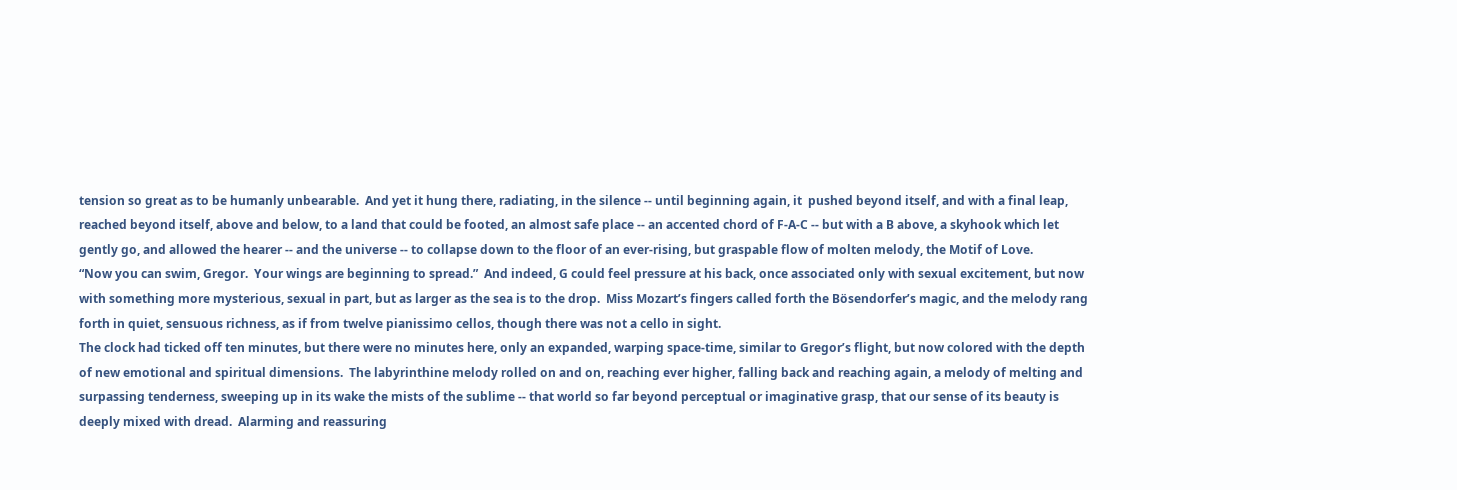tension so great as to be humanly unbearable.  And yet it hung there, radiating, in the silence -- until beginning again, it  pushed beyond itself, and with a final leap,  reached beyond itself, above and below, to a land that could be footed, an almost safe place -- an accented chord of F-A-C -- but with a B above, a skyhook which let gently go, and allowed the hearer -- and the universe -- to collapse down to the floor of an ever-rising, but graspable flow of molten melody, the Motif of Love.
“Now you can swim, Gregor.  Your wings are beginning to spread.”  And indeed, G could feel pressure at his back, once associated only with sexual excitement, but now with something more mysterious, sexual in part, but as larger as the sea is to the drop.  Miss Mozart’s fingers called forth the Bösendorfer’s magic, and the melody rang forth in quiet, sensuous richness, as if from twelve pianissimo cellos, though there was not a cello in sight.
The clock had ticked off ten minutes, but there were no minutes here, only an expanded, warping space-time, similar to Gregor’s flight, but now colored with the depth of new emotional and spiritual dimensions.  The labyrinthine melody rolled on and on, reaching ever higher, falling back and reaching again, a melody of melting and surpassing tenderness, sweeping up in its wake the mists of the sublime -- that world so far beyond perceptual or imaginative grasp, that our sense of its beauty is deeply mixed with dread.  Alarming and reassuring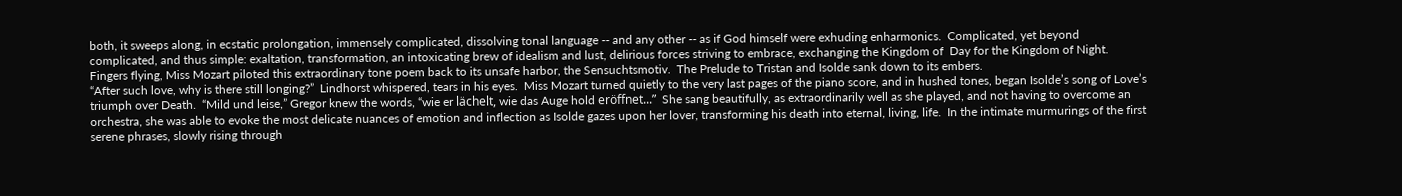both, it sweeps along, in ecstatic prolongation, immensely complicated, dissolving tonal language -- and any other -- as if God himself were exhuding enharmonics.  Complicated, yet beyond complicated, and thus simple: exaltation, transformation, an intoxicating brew of idealism and lust, delirious forces striving to embrace, exchanging the Kingdom of  Day for the Kingdom of Night.
Fingers flying, Miss Mozart piloted this extraordinary tone poem back to its unsafe harbor, the Sensuchtsmotiv.  The Prelude to Tristan and Isolde sank down to its embers.
“After such love, why is there still longing?”  Lindhorst whispered, tears in his eyes.  Miss Mozart turned quietly to the very last pages of the piano score, and in hushed tones, began Isolde’s song of Love’s triumph over Death.  “Mild und leise,” Gregor knew the words, “wie er lächelt, wie das Auge hold eröffnet...”  She sang beautifully, as extraordinarily well as she played, and not having to overcome an orchestra, she was able to evoke the most delicate nuances of emotion and inflection as Isolde gazes upon her lover, transforming his death into eternal, living, life.  In the intimate murmurings of the first serene phrases, slowly rising through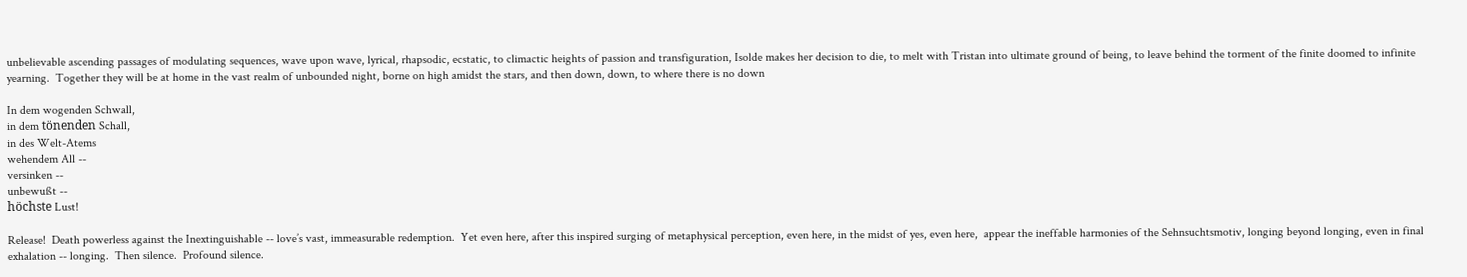unbelievable ascending passages of modulating sequences, wave upon wave, lyrical, rhapsodic, ecstatic, to climactic heights of passion and transfiguration, Isolde makes her decision to die, to melt with Tristan into ultimate ground of being, to leave behind the torment of the finite doomed to infinite yearning.  Together they will be at home in the vast realm of unbounded night, borne on high amidst the stars, and then down, down, to where there is no down

In dem wogenden Schwall,
in dem tönenden Schall,
in des Welt-Atems
wehendem All --
versinken --
unbewußt --
höchste Lust!

Release!  Death powerless against the Inextinguishable -- love’s vast, immeasurable redemption.  Yet even here, after this inspired surging of metaphysical perception, even here, in the midst of yes, even here,  appear the ineffable harmonies of the Sehnsuchtsmotiv, longing beyond longing, even in final exhalation -- longing.  Then silence.  Profound silence.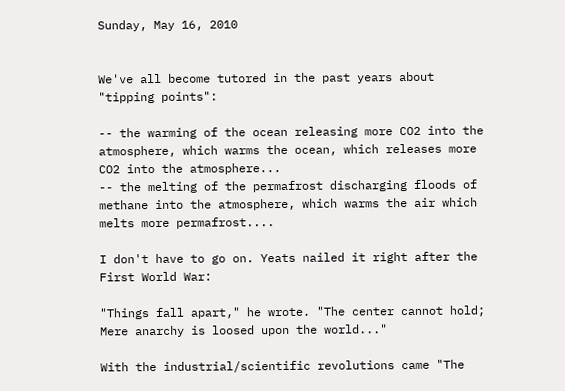Sunday, May 16, 2010


We've all become tutored in the past years about "tipping points":

-- the warming of the ocean releasing more CO2 into the atmosphere, which warms the ocean, which releases more CO2 into the atmosphere...
-- the melting of the permafrost discharging floods of methane into the atmosphere, which warms the air which melts more permafrost....

I don't have to go on. Yeats nailed it right after the First World War:

"Things fall apart," he wrote. "The center cannot hold;
Mere anarchy is loosed upon the world..."

With the industrial/scientific revolutions came "The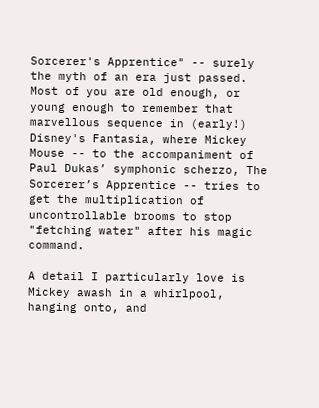Sorcerer's Apprentice" -- surely the myth of an era just passed. Most of you are old enough, or young enough to remember that marvellous sequence in (early!) Disney's Fantasia, where Mickey Mouse -- to the accompaniment of Paul Dukas’ symphonic scherzo, The Sorcerer’s Apprentice -- tries to get the multiplication of uncontrollable brooms to stop "fetching water" after his magic command.

A detail I particularly love is Mickey awash in a whirlpool, hanging onto, and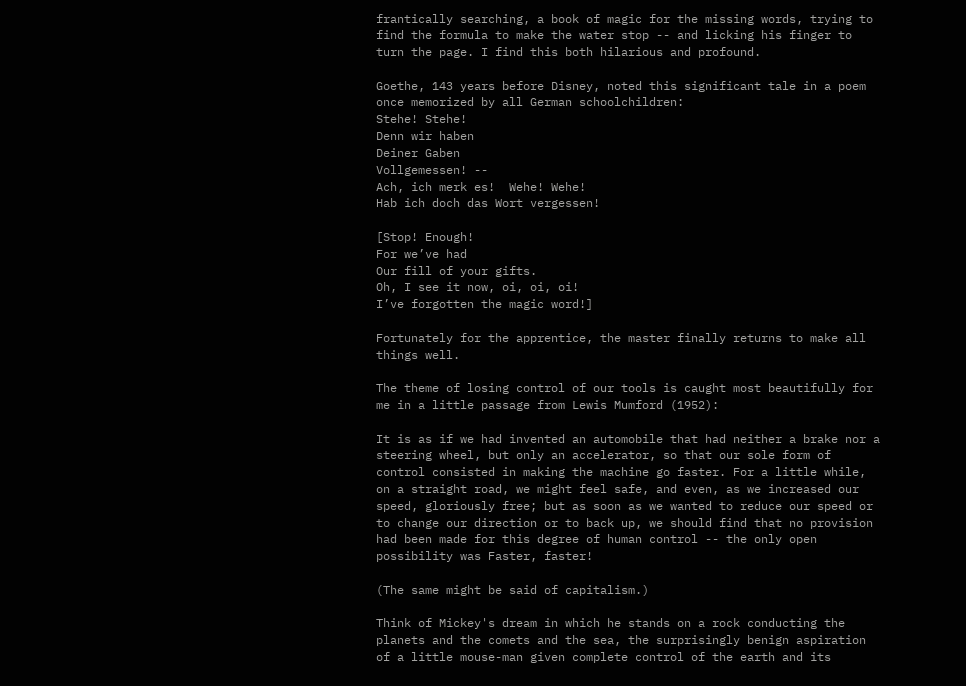frantically searching, a book of magic for the missing words, trying to find the formula to make the water stop -- and licking his finger to turn the page. I find this both hilarious and profound.

Goethe, 143 years before Disney, noted this significant tale in a poem once memorized by all German schoolchildren:
Stehe! Stehe!
Denn wir haben
Deiner Gaben
Vollgemessen! --
Ach, ich merk es!  Wehe! Wehe!
Hab ich doch das Wort vergessen!

[Stop! Enough!
For we’ve had
Our fill of your gifts.
Oh, I see it now, oi, oi, oi!
I’ve forgotten the magic word!]

Fortunately for the apprentice, the master finally returns to make all things well.

The theme of losing control of our tools is caught most beautifully for me in a little passage from Lewis Mumford (1952):

It is as if we had invented an automobile that had neither a brake nor a steering wheel, but only an accelerator, so that our sole form of control consisted in making the machine go faster. For a little while, on a straight road, we might feel safe, and even, as we increased our speed, gloriously free; but as soon as we wanted to reduce our speed or to change our direction or to back up, we should find that no provision had been made for this degree of human control -- the only open possibility was Faster, faster!

(The same might be said of capitalism.)

Think of Mickey's dream in which he stands on a rock conducting the planets and the comets and the sea, the surprisingly benign aspiration of a little mouse-man given complete control of the earth and its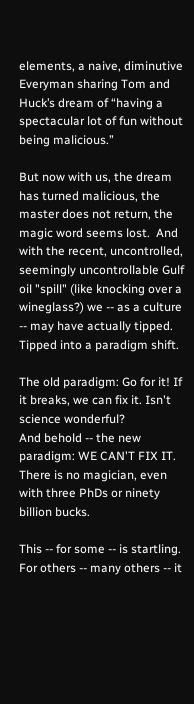elements, a naive, diminutive Everyman sharing Tom and Huck’s dream of “having a spectacular lot of fun without being malicious.”

But now with us, the dream has turned malicious, the master does not return, the magic word seems lost.  And with the recent, uncontrolled, seemingly uncontrollable Gulf oil "spill" (like knocking over a wineglass?) we -- as a culture -- may have actually tipped.  Tipped into a paradigm shift.

The old paradigm: Go for it! If it breaks, we can fix it. Isn't science wonderful?
And behold -- the new paradigm: WE CAN'T FIX IT.  There is no magician, even with three PhDs or ninety billion bucks.

This -- for some -- is startling. For others -- many others -- it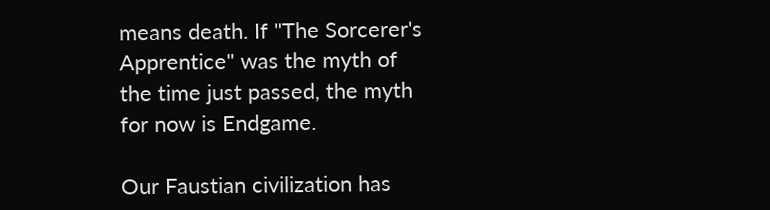means death. If "The Sorcerer's Apprentice" was the myth of the time just passed, the myth for now is Endgame.

Our Faustian civilization has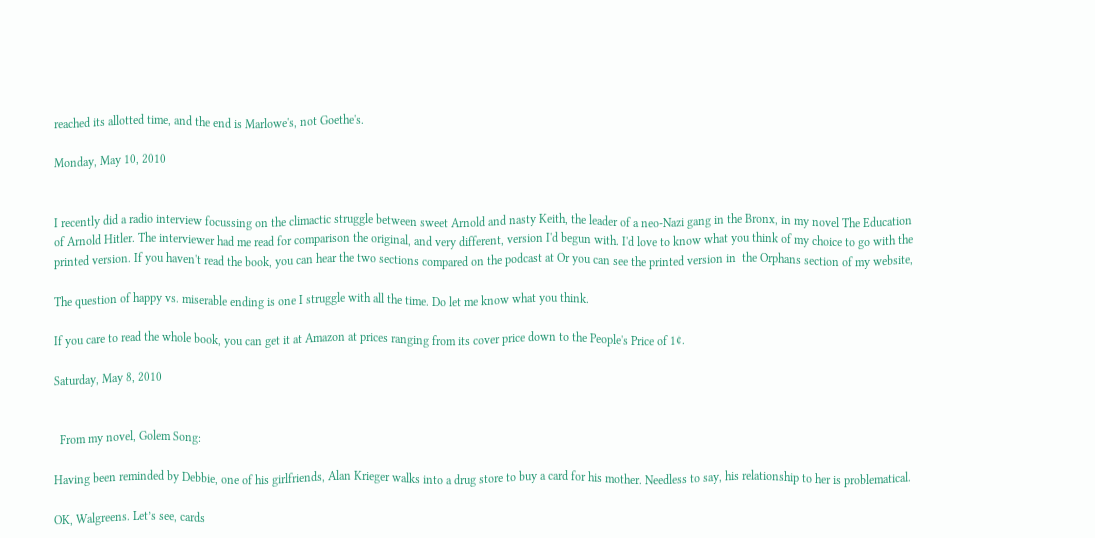reached its allotted time, and the end is Marlowe's, not Goethe's.

Monday, May 10, 2010


I recently did a radio interview focussing on the climactic struggle between sweet Arnold and nasty Keith, the leader of a neo-Nazi gang in the Bronx, in my novel The Education of Arnold Hitler. The interviewer had me read for comparison the original, and very different, version I'd begun with. I'd love to know what you think of my choice to go with the printed version. If you haven't read the book, you can hear the two sections compared on the podcast at Or you can see the printed version in  the Orphans section of my website,

The question of happy vs. miserable ending is one I struggle with all the time. Do let me know what you think.

If you care to read the whole book, you can get it at Amazon at prices ranging from its cover price down to the People's Price of 1¢.

Saturday, May 8, 2010


  From my novel, Golem Song:

Having been reminded by Debbie, one of his girlfriends, Alan Krieger walks into a drug store to buy a card for his mother. Needless to say, his relationship to her is problematical.

OK, Walgreens. Let’s see, cards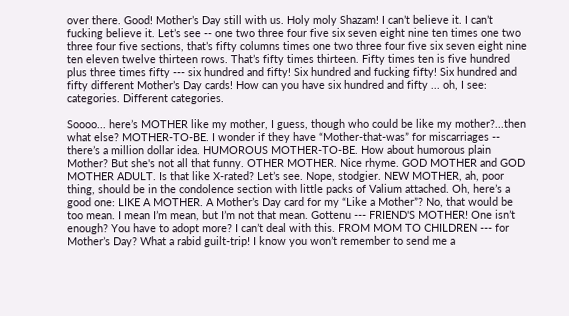over there. Good! Mother’s Day still with us. Holy moly Shazam! I can’t believe it. I can’t fucking believe it. Let’s see -- one two three four five six seven eight nine ten times one two three four five sections, that’s fifty columns times one two three four five six seven eight nine ten eleven twelve thirteen rows. That’s fifty times thirteen. Fifty times ten is five hundred plus three times fifty --- six hundred and fifty! Six hundred and fucking fifty! Six hundred and fifty different Mother’s Day cards! How can you have six hundred and fifty ... oh, I see: categories. Different categories.

Soooo... here’s MOTHER like my mother, I guess, though who could be like my mother?...then what else? MOTHER-TO-BE. I wonder if they have “Mother-that-was” for miscarriages -- there’s a million dollar idea. HUMOROUS MOTHER-TO-BE. How about humorous plain Mother? But she's not all that funny. OTHER MOTHER. Nice rhyme. GOD MOTHER and GOD MOTHER ADULT. Is that like X-rated? Let’s see. Nope, stodgier. NEW MOTHER, ah, poor thing, should be in the condolence section with little packs of Valium attached. Oh, here’s a good one: LIKE A MOTHER. A Mother’s Day card for my “Like a Mother”? No, that would be too mean. I mean I’m mean, but I’m not that mean. Gottenu --- FRIEND'S MOTHER! One isn’t enough? You have to adopt more? I can’t deal with this. FROM MOM TO CHILDREN --- for Mother’s Day? What a rabid guilt-trip! I know you won’t remember to send me a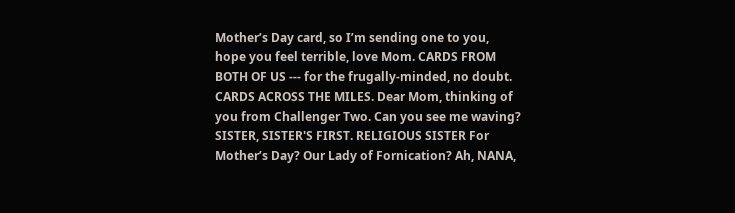Mother’s Day card, so I’m sending one to you, hope you feel terrible, love Mom. CARDS FROM BOTH OF US --- for the frugally-minded, no doubt. CARDS ACROSS THE MILES. Dear Mom, thinking of you from Challenger Two. Can you see me waving? SISTER, SISTER'S FIRST. RELIGIOUS SISTER For Mother’s Day? Our Lady of Fornication? Ah, NANA,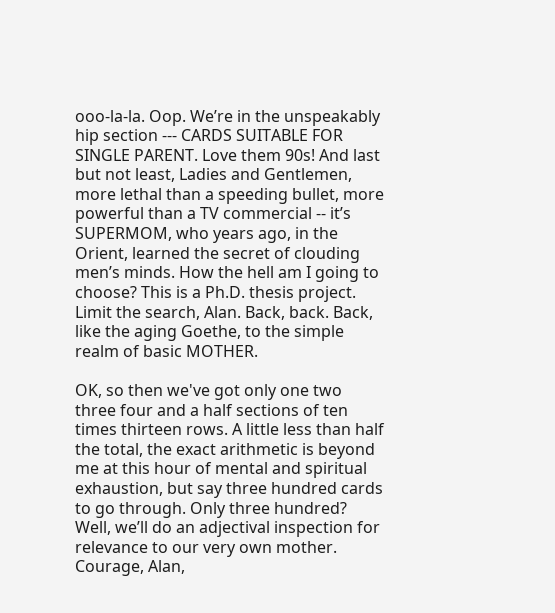ooo-la-la. Oop. We’re in the unspeakably hip section --- CARDS SUITABLE FOR SINGLE PARENT. Love them 90s! And last but not least, Ladies and Gentlemen, more lethal than a speeding bullet, more powerful than a TV commercial -- it’s SUPERMOM, who years ago, in the Orient, learned the secret of clouding men’s minds. How the hell am I going to choose? This is a Ph.D. thesis project. Limit the search, Alan. Back, back. Back, like the aging Goethe, to the simple realm of basic MOTHER.

OK, so then we've got only one two three four and a half sections of ten times thirteen rows. A little less than half the total, the exact arithmetic is beyond me at this hour of mental and spiritual exhaustion, but say three hundred cards to go through. Only three hundred? Well, we’ll do an adjectival inspection for relevance to our very own mother. Courage, Alan,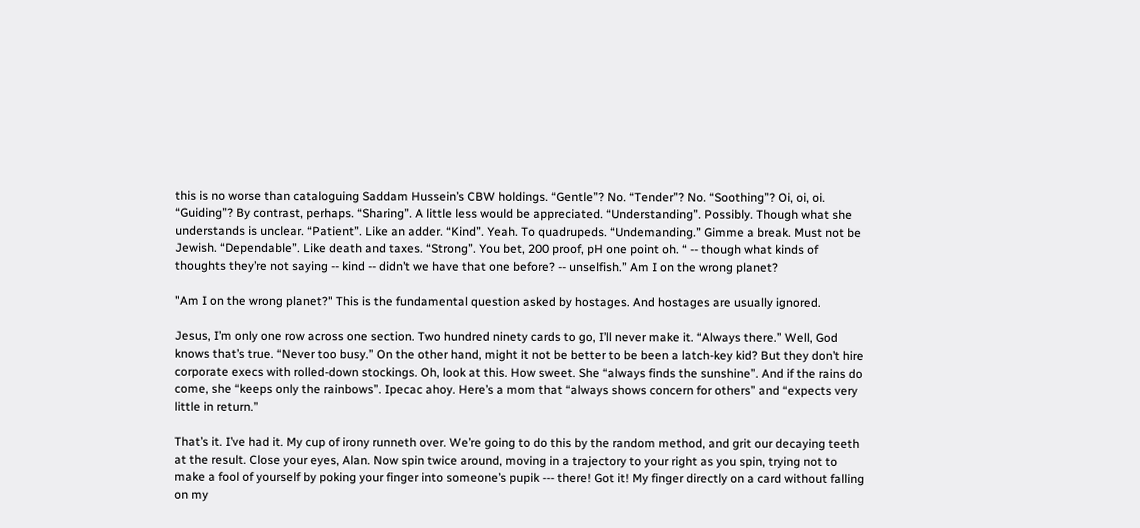this is no worse than cataloguing Saddam Hussein’s CBW holdings. “Gentle”? No. “Tender”? No. “Soothing”? Oi, oi, oi. “Guiding”? By contrast, perhaps. “Sharing”. A little less would be appreciated. “Understanding”. Possibly. Though what she understands is unclear. “Patient”. Like an adder. “Kind”. Yeah. To quadrupeds. “Undemanding.” Gimme a break. Must not be Jewish. “Dependable”. Like death and taxes. “Strong”. You bet, 200 proof, pH one point oh. “ -- though what kinds of thoughts they’re not saying -- kind -- didn’t we have that one before? -- unselfish.” Am I on the wrong planet?

"Am I on the wrong planet?" This is the fundamental question asked by hostages. And hostages are usually ignored.

Jesus, I’m only one row across one section. Two hundred ninety cards to go, I’ll never make it. “Always there.” Well, God knows that’s true. “Never too busy.” On the other hand, might it not be better to be been a latch-key kid? But they don’t hire corporate execs with rolled-down stockings. Oh, look at this. How sweet. She “always finds the sunshine”. And if the rains do come, she “keeps only the rainbows”. Ipecac ahoy. Here’s a mom that “always shows concern for others” and “expects very little in return.”

That’s it. I’ve had it. My cup of irony runneth over. We’re going to do this by the random method, and grit our decaying teeth at the result. Close your eyes, Alan. Now spin twice around, moving in a trajectory to your right as you spin, trying not to make a fool of yourself by poking your finger into someone’s pupik --- there! Got it! My finger directly on a card without falling on my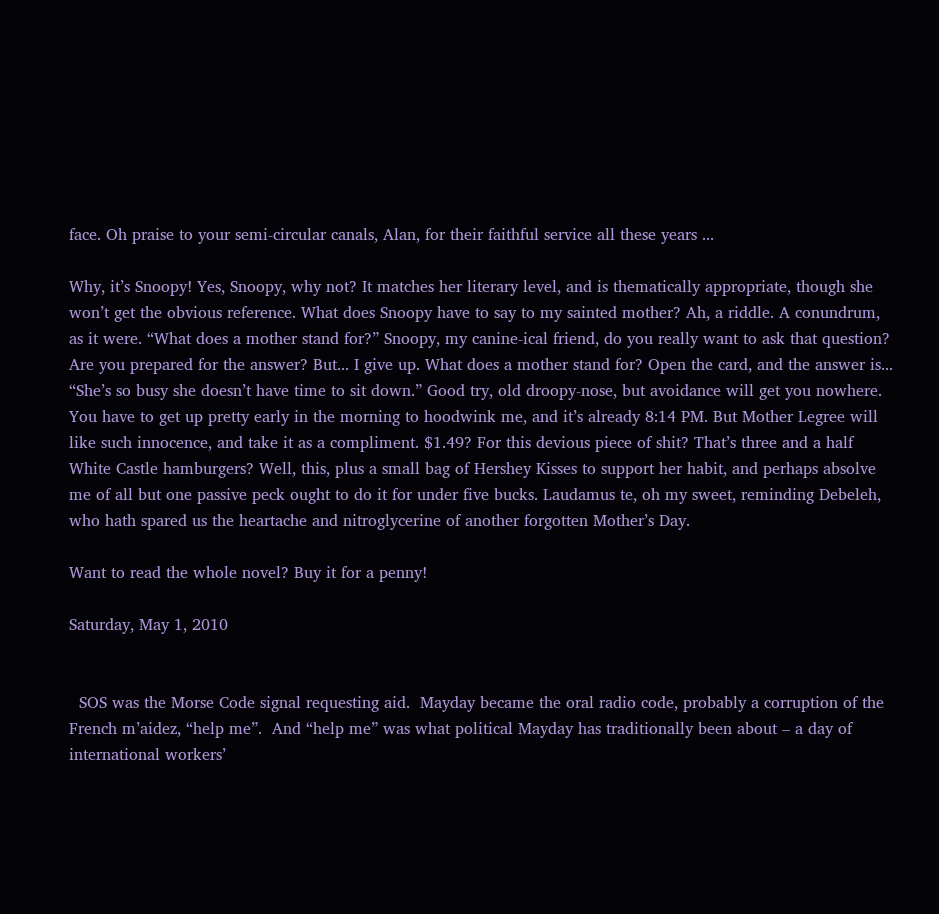face. Oh praise to your semi-circular canals, Alan, for their faithful service all these years ...

Why, it’s Snoopy! Yes, Snoopy, why not? It matches her literary level, and is thematically appropriate, though she won’t get the obvious reference. What does Snoopy have to say to my sainted mother? Ah, a riddle. A conundrum, as it were. “What does a mother stand for?” Snoopy, my canine-ical friend, do you really want to ask that question? Are you prepared for the answer? But... I give up. What does a mother stand for? Open the card, and the answer is... “She’s so busy she doesn’t have time to sit down.” Good try, old droopy-nose, but avoidance will get you nowhere. You have to get up pretty early in the morning to hoodwink me, and it’s already 8:14 PM. But Mother Legree will like such innocence, and take it as a compliment. $1.49? For this devious piece of shit? That’s three and a half White Castle hamburgers? Well, this, plus a small bag of Hershey Kisses to support her habit, and perhaps absolve me of all but one passive peck ought to do it for under five bucks. Laudamus te, oh my sweet, reminding Debeleh, who hath spared us the heartache and nitroglycerine of another forgotten Mother’s Day.

Want to read the whole novel? Buy it for a penny!

Saturday, May 1, 2010


  SOS was the Morse Code signal requesting aid.  Mayday became the oral radio code, probably a corruption of the French m’aidez, “help me”.  And “help me” was what political Mayday has traditionally been about – a day of international workers’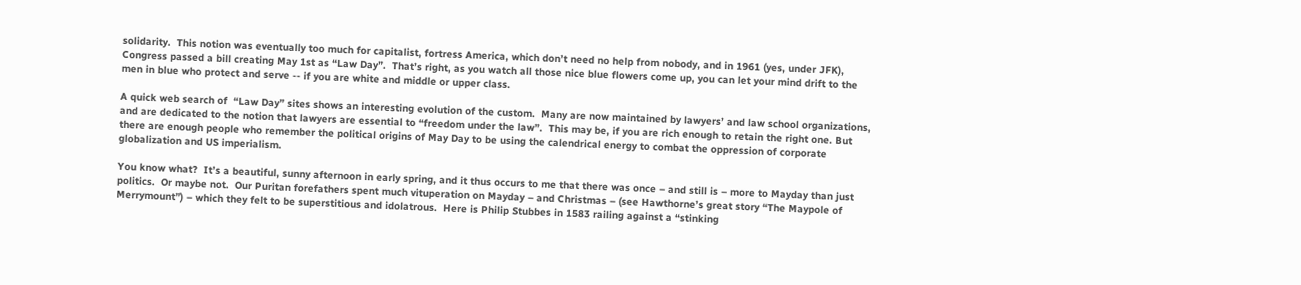solidarity.  This notion was eventually too much for capitalist, fortress America, which don’t need no help from nobody, and in 1961 (yes, under JFK), Congress passed a bill creating May 1st as “Law Day”.  That’s right, as you watch all those nice blue flowers come up, you can let your mind drift to the men in blue who protect and serve -- if you are white and middle or upper class.

A quick web search of  “Law Day” sites shows an interesting evolution of the custom.  Many are now maintained by lawyers’ and law school organizations, and are dedicated to the notion that lawyers are essential to “freedom under the law”.  This may be, if you are rich enough to retain the right one. But there are enough people who remember the political origins of May Day to be using the calendrical energy to combat the oppression of corporate globalization and US imperialism.

You know what?  It’s a beautiful, sunny afternoon in early spring, and it thus occurs to me that there was once – and still is – more to Mayday than just politics.  Or maybe not.  Our Puritan forefathers spent much vituperation on Mayday – and Christmas – (see Hawthorne’s great story “The Maypole of Merrymount”) – which they felt to be superstitious and idolatrous.  Here is Philip Stubbes in 1583 railing against a “stinking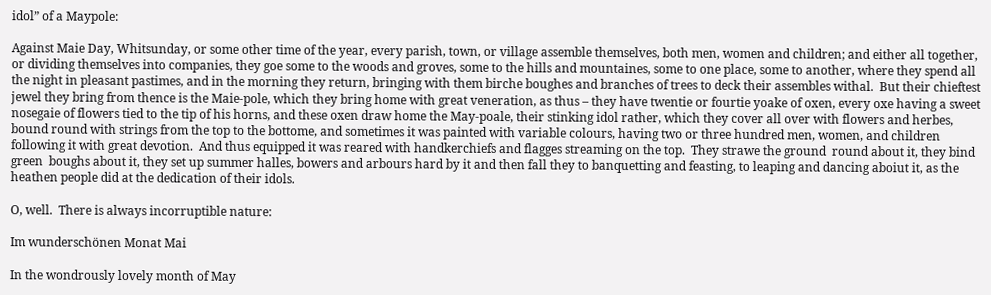idol” of a Maypole:

Against Maie Day, Whitsunday, or some other time of the year, every parish, town, or village assemble themselves, both men, women and children; and either all together, or dividing themselves into companies, they goe some to the woods and groves, some to the hills and mountaines, some to one place, some to another, where they spend all the night in pleasant pastimes, and in the morning they return, bringing with them birche boughes and branches of trees to deck their assembles withal.  But their chieftest jewel they bring from thence is the Maie-pole, which they bring home with great veneration, as thus – they have twentie or fourtie yoake of oxen, every oxe having a sweet nosegaie of flowers tied to the tip of his horns, and these oxen draw home the May-poale, their stinking idol rather, which they cover all over with flowers and herbes, bound round with strings from the top to the bottome, and sometimes it was painted with variable colours, having two or three hundred men, women, and children following it with great devotion.  And thus equipped it was reared with handkerchiefs and flagges streaming on the top.  They strawe the ground  round about it, they bind green  boughs about it, they set up summer halles, bowers and arbours hard by it and then fall they to banquetting and feasting, to leaping and dancing aboiut it, as the heathen people did at the dedication of their idols.

O, well.  There is always incorruptible nature:

Im wunderschönen Monat Mai

In the wondrously lovely month of May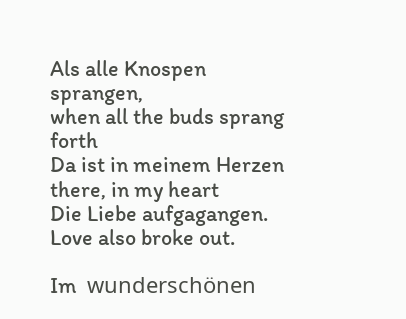Als alle Knospen sprangen,
when all the buds sprang forth
Da ist in meinem Herzen
there, in my heart
Die Liebe aufgagangen.
Love also broke out.

Im  wunderschönen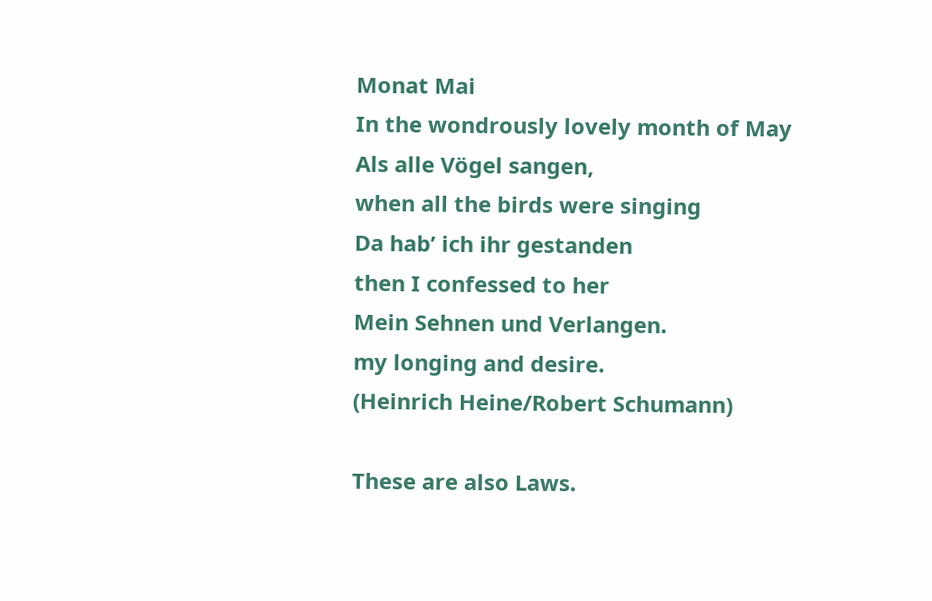Monat Mai
In the wondrously lovely month of May
Als alle Vögel sangen,
when all the birds were singing
Da hab’ ich ihr gestanden
then I confessed to her
Mein Sehnen und Verlangen.
my longing and desire.
(Heinrich Heine/Robert Schumann)

These are also Laws.